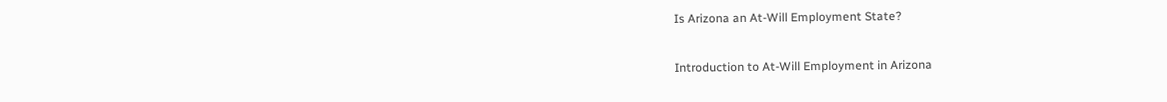Is Arizona an At-Will Employment State?

Introduction to At-Will Employment in Arizona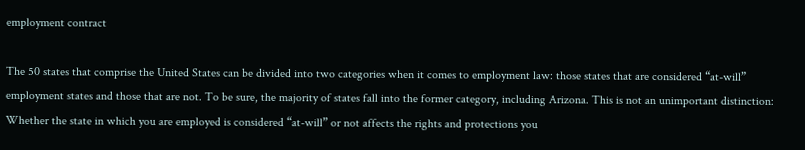employment contract

The 50 states that comprise the United States can be divided into two categories when it comes to employment law: those states that are considered “at-will” employment states and those that are not. To be sure, the majority of states fall into the former category, including Arizona. This is not an unimportant distinction: Whether the state in which you are employed is considered “at-will” or not affects the rights and protections you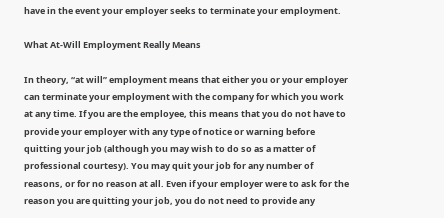have in the event your employer seeks to terminate your employment.

What At-Will Employment Really Means

In theory, “at will” employment means that either you or your employer can terminate your employment with the company for which you work at any time. If you are the employee, this means that you do not have to provide your employer with any type of notice or warning before quitting your job (although you may wish to do so as a matter of professional courtesy). You may quit your job for any number of reasons, or for no reason at all. Even if your employer were to ask for the reason you are quitting your job, you do not need to provide any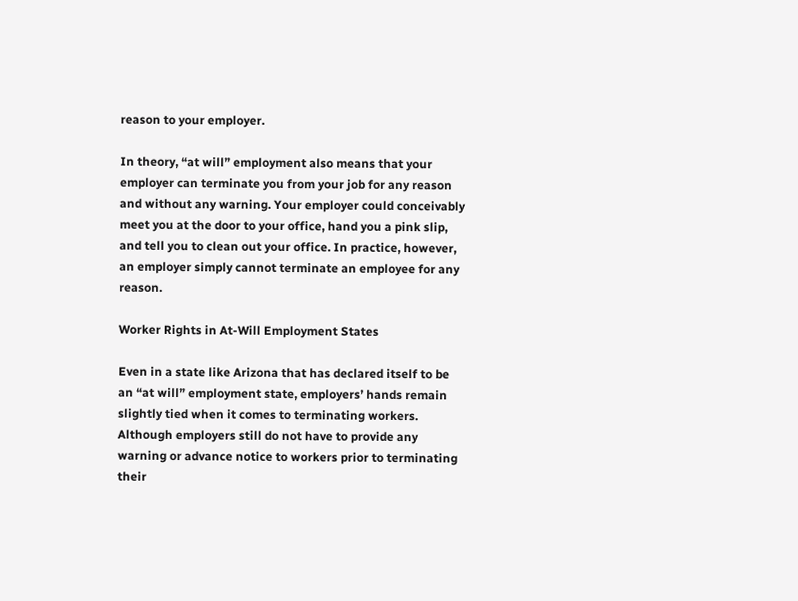reason to your employer.

In theory, “at will” employment also means that your employer can terminate you from your job for any reason and without any warning. Your employer could conceivably meet you at the door to your office, hand you a pink slip, and tell you to clean out your office. In practice, however, an employer simply cannot terminate an employee for any reason.

Worker Rights in At-Will Employment States

Even in a state like Arizona that has declared itself to be an “at will” employment state, employers’ hands remain slightly tied when it comes to terminating workers. Although employers still do not have to provide any warning or advance notice to workers prior to terminating their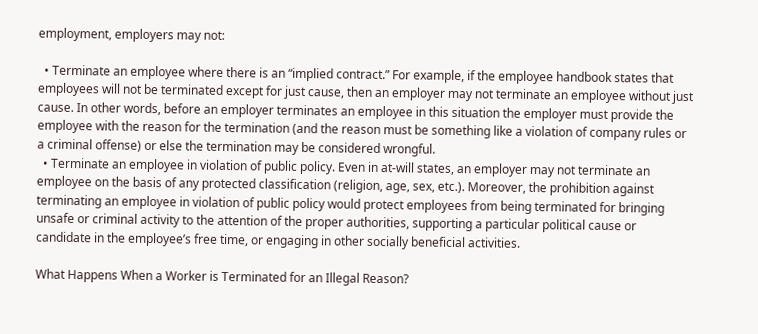employment, employers may not:

  • Terminate an employee where there is an “implied contract.” For example, if the employee handbook states that employees will not be terminated except for just cause, then an employer may not terminate an employee without just cause. In other words, before an employer terminates an employee in this situation the employer must provide the employee with the reason for the termination (and the reason must be something like a violation of company rules or a criminal offense) or else the termination may be considered wrongful.
  • Terminate an employee in violation of public policy. Even in at-will states, an employer may not terminate an employee on the basis of any protected classification (religion, age, sex, etc.). Moreover, the prohibition against terminating an employee in violation of public policy would protect employees from being terminated for bringing unsafe or criminal activity to the attention of the proper authorities, supporting a particular political cause or candidate in the employee’s free time, or engaging in other socially beneficial activities.

What Happens When a Worker is Terminated for an Illegal Reason?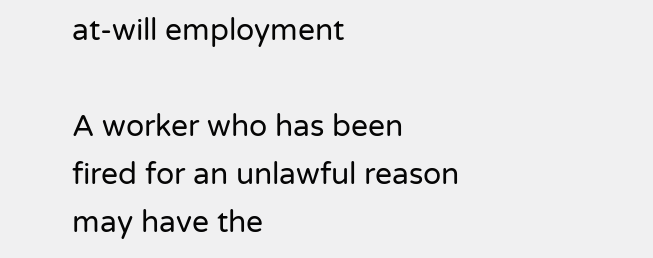at-will employment

A worker who has been fired for an unlawful reason may have the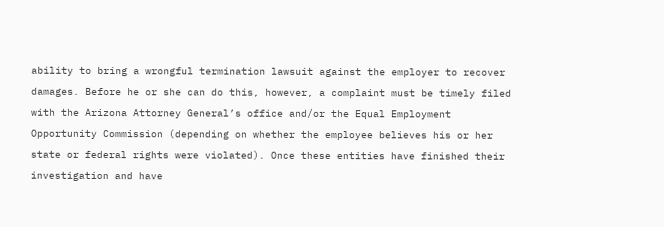ability to bring a wrongful termination lawsuit against the employer to recover damages. Before he or she can do this, however, a complaint must be timely filed with the Arizona Attorney General’s office and/or the Equal Employment Opportunity Commission (depending on whether the employee believes his or her state or federal rights were violated). Once these entities have finished their investigation and have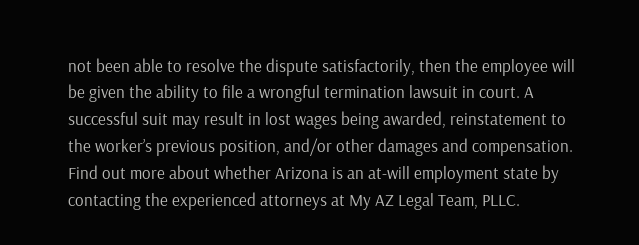not been able to resolve the dispute satisfactorily, then the employee will be given the ability to file a wrongful termination lawsuit in court. A successful suit may result in lost wages being awarded, reinstatement to the worker’s previous position, and/or other damages and compensation.  Find out more about whether Arizona is an at-will employment state by contacting the experienced attorneys at My AZ Legal Team, PLLC.